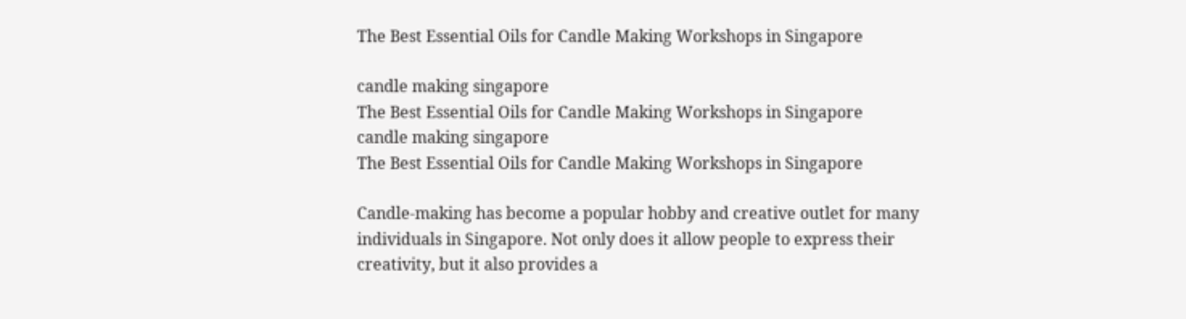The Best Essential Oils for Candle Making Workshops in Singapore

candle making singapore
The Best Essential Oils for Candle Making Workshops in Singapore
candle making singapore
The Best Essential Oils for Candle Making Workshops in Singapore

Candle-making has become a popular hobby and creative outlet for many individuals in Singapore. Not only does it allow people to express their creativity, but it also provides a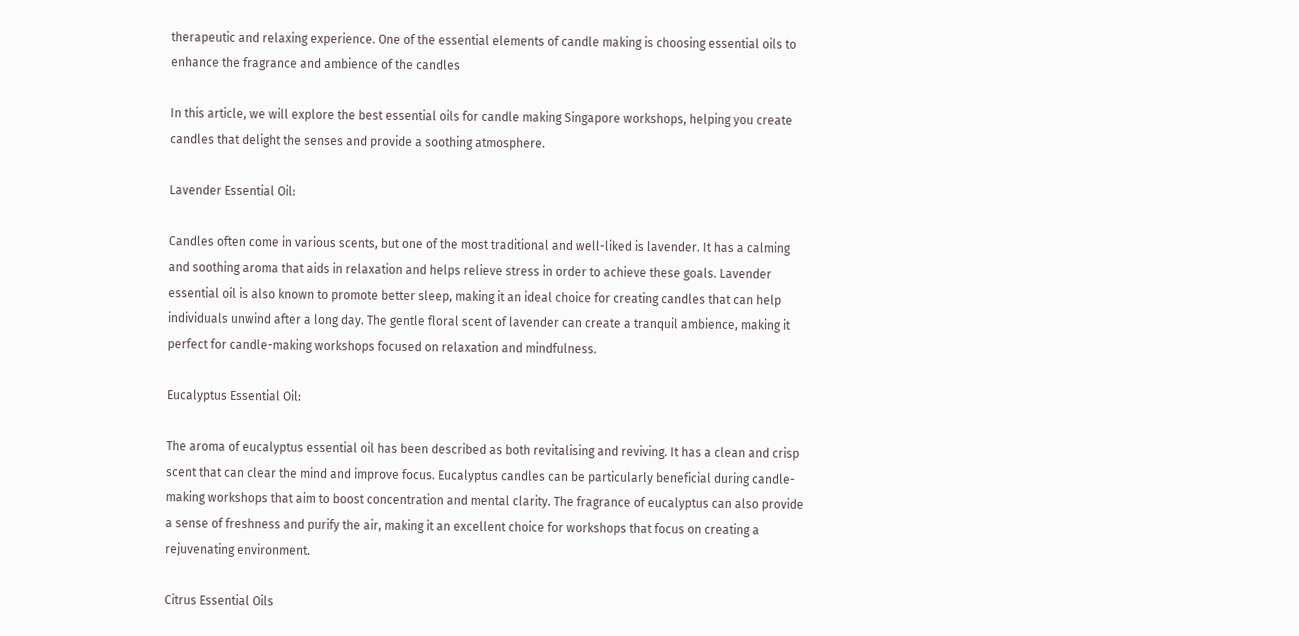therapeutic and relaxing experience. One of the essential elements of candle making is choosing essential oils to enhance the fragrance and ambience of the candles

In this article, we will explore the best essential oils for candle making Singapore workshops, helping you create candles that delight the senses and provide a soothing atmosphere.

Lavender Essential Oil:

Candles often come in various scents, but one of the most traditional and well-liked is lavender. It has a calming and soothing aroma that aids in relaxation and helps relieve stress in order to achieve these goals. Lavender essential oil is also known to promote better sleep, making it an ideal choice for creating candles that can help individuals unwind after a long day. The gentle floral scent of lavender can create a tranquil ambience, making it perfect for candle-making workshops focused on relaxation and mindfulness.

Eucalyptus Essential Oil:

The aroma of eucalyptus essential oil has been described as both revitalising and reviving. It has a clean and crisp scent that can clear the mind and improve focus. Eucalyptus candles can be particularly beneficial during candle-making workshops that aim to boost concentration and mental clarity. The fragrance of eucalyptus can also provide a sense of freshness and purify the air, making it an excellent choice for workshops that focus on creating a rejuvenating environment.

Citrus Essential Oils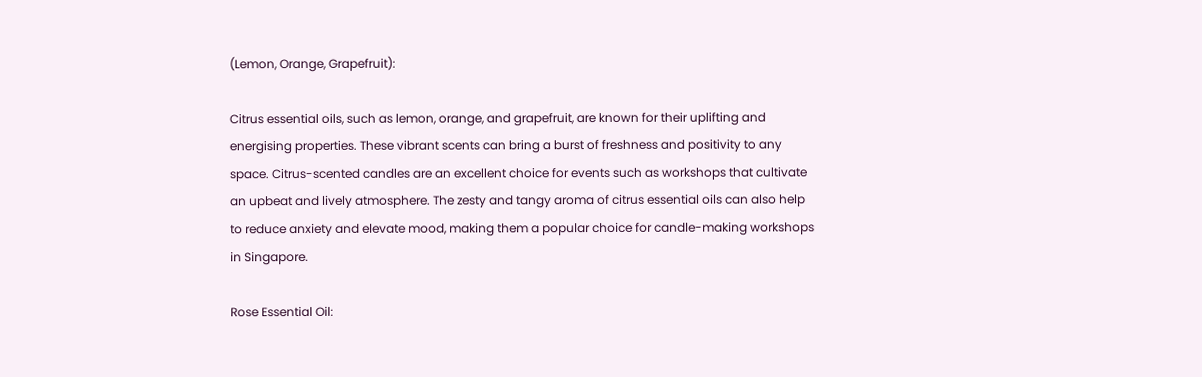(Lemon, Orange, Grapefruit):

Citrus essential oils, such as lemon, orange, and grapefruit, are known for their uplifting and energising properties. These vibrant scents can bring a burst of freshness and positivity to any space. Citrus-scented candles are an excellent choice for events such as workshops that cultivate an upbeat and lively atmosphere. The zesty and tangy aroma of citrus essential oils can also help to reduce anxiety and elevate mood, making them a popular choice for candle-making workshops in Singapore.

Rose Essential Oil: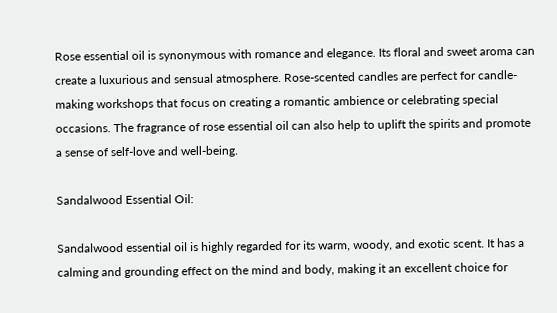Rose essential oil is synonymous with romance and elegance. Its floral and sweet aroma can create a luxurious and sensual atmosphere. Rose-scented candles are perfect for candle-making workshops that focus on creating a romantic ambience or celebrating special occasions. The fragrance of rose essential oil can also help to uplift the spirits and promote a sense of self-love and well-being.

Sandalwood Essential Oil:

Sandalwood essential oil is highly regarded for its warm, woody, and exotic scent. It has a calming and grounding effect on the mind and body, making it an excellent choice for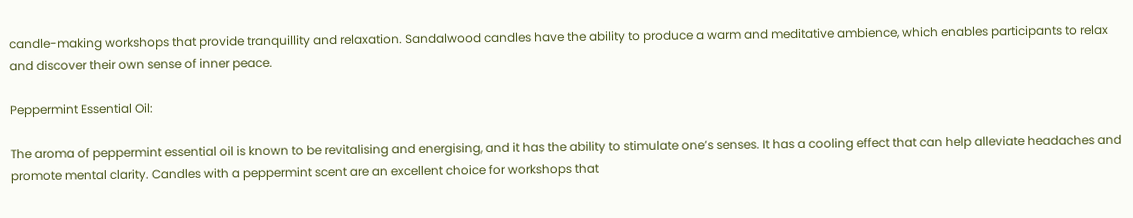candle-making workshops that provide tranquillity and relaxation. Sandalwood candles have the ability to produce a warm and meditative ambience, which enables participants to relax and discover their own sense of inner peace.

Peppermint Essential Oil:

The aroma of peppermint essential oil is known to be revitalising and energising, and it has the ability to stimulate one’s senses. It has a cooling effect that can help alleviate headaches and promote mental clarity. Candles with a peppermint scent are an excellent choice for workshops that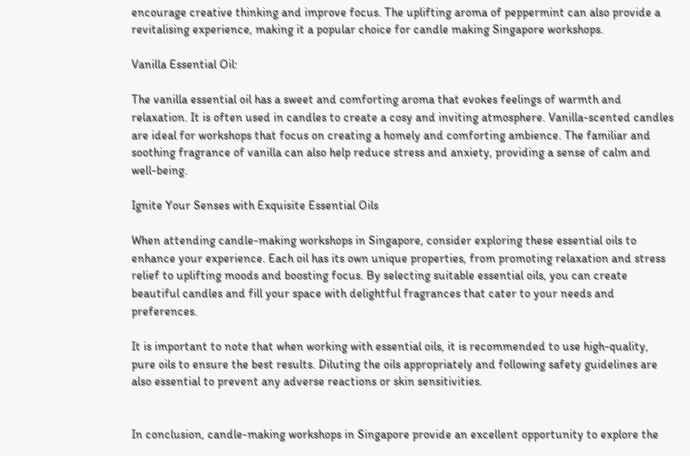encourage creative thinking and improve focus. The uplifting aroma of peppermint can also provide a revitalising experience, making it a popular choice for candle making Singapore workshops.

Vanilla Essential Oil:

The vanilla essential oil has a sweet and comforting aroma that evokes feelings of warmth and relaxation. It is often used in candles to create a cosy and inviting atmosphere. Vanilla-scented candles are ideal for workshops that focus on creating a homely and comforting ambience. The familiar and soothing fragrance of vanilla can also help reduce stress and anxiety, providing a sense of calm and well-being.

Ignite Your Senses with Exquisite Essential Oils

When attending candle-making workshops in Singapore, consider exploring these essential oils to enhance your experience. Each oil has its own unique properties, from promoting relaxation and stress relief to uplifting moods and boosting focus. By selecting suitable essential oils, you can create beautiful candles and fill your space with delightful fragrances that cater to your needs and preferences.

It is important to note that when working with essential oils, it is recommended to use high-quality, pure oils to ensure the best results. Diluting the oils appropriately and following safety guidelines are also essential to prevent any adverse reactions or skin sensitivities.


In conclusion, candle-making workshops in Singapore provide an excellent opportunity to explore the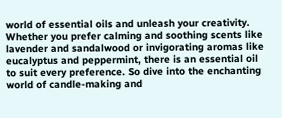world of essential oils and unleash your creativity. Whether you prefer calming and soothing scents like lavender and sandalwood or invigorating aromas like eucalyptus and peppermint, there is an essential oil to suit every preference. So dive into the enchanting world of candle-making and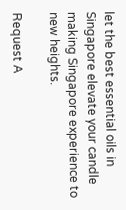let the best essential oils in Singapore elevate your candle making Singapore experience to new heights.

Request A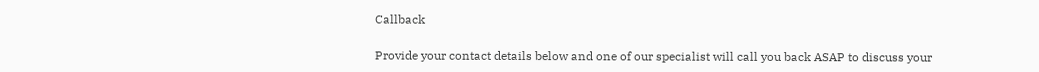Callback

Provide your contact details below and one of our specialist will call you back ASAP to discuss your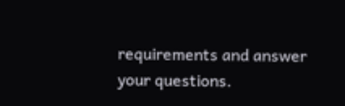requirements and answer your questions.